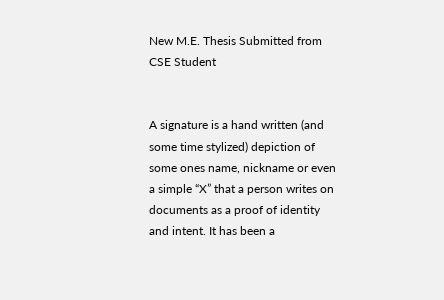New M.E. Thesis Submitted from CSE Student


A signature is a hand written (and some time stylized) depiction of some ones name, nickname or even a simple “X” that a person writes on documents as a proof of identity and intent. It has been a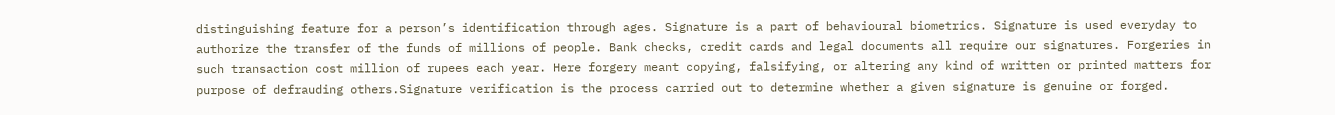distinguishing feature for a person’s identification through ages. Signature is a part of behavioural biometrics. Signature is used everyday to authorize the transfer of the funds of millions of people. Bank checks, credit cards and legal documents all require our signatures. Forgeries in such transaction cost million of rupees each year. Here forgery meant copying, falsifying, or altering any kind of written or printed matters for purpose of defrauding others.Signature verification is the process carried out to determine whether a given signature is genuine or forged.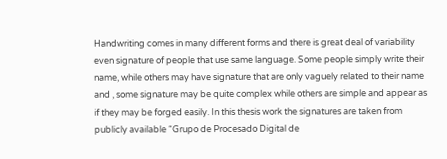Handwriting comes in many different forms and there is great deal of variability even signature of people that use same language. Some people simply write their name, while others may have signature that are only vaguely related to their name and , some signature may be quite complex while others are simple and appear as if they may be forged easily. In this thesis work the signatures are taken from publicly available “Grupo de Procesado Digital de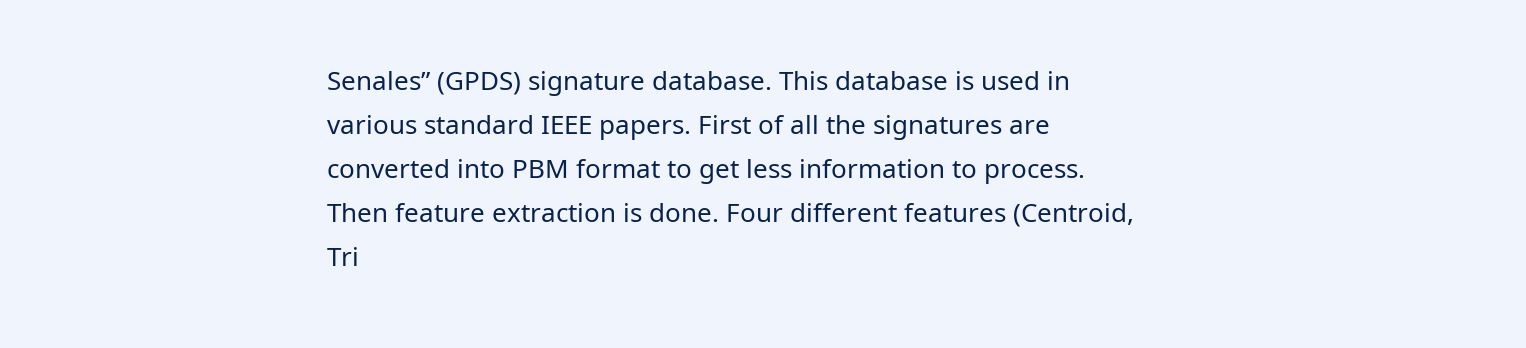Senales” (GPDS) signature database. This database is used in various standard IEEE papers. First of all the signatures are converted into PBM format to get less information to process. Then feature extraction is done. Four different features (Centroid, Tri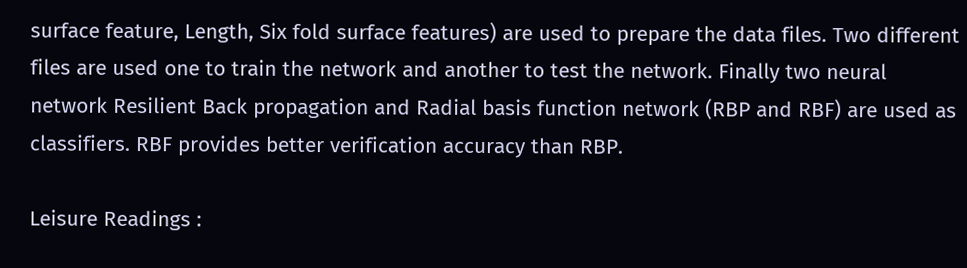surface feature, Length, Six fold surface features) are used to prepare the data files. Two different files are used one to train the network and another to test the network. Finally two neural network Resilient Back propagation and Radial basis function network (RBP and RBF) are used as classifiers. RBF provides better verification accuracy than RBP.

Leisure Readings :